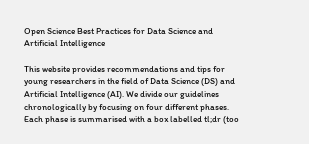Open Science Best Practices for Data Science and Artificial Intelligence

This website provides recommendations and tips for young researchers in the field of Data Science (DS) and Artificial Intelligence (AI). We divide our guidelines chronologically by focusing on four different phases. Each phase is summarised with a box labelled tl;dr (too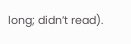long; didn’t read).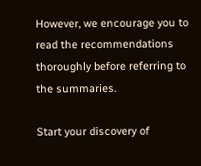However, we encourage you to read the recommendations thoroughly before referring to the summaries.

Start your discovery of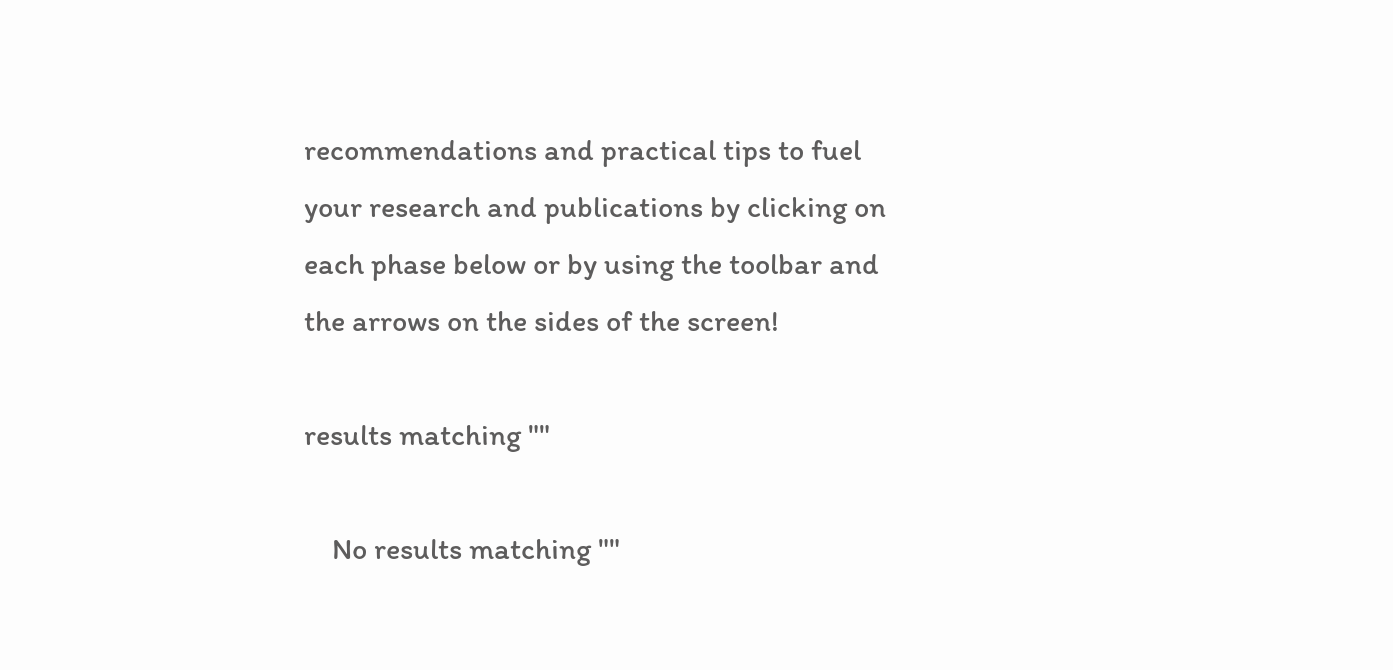recommendations and practical tips to fuel your research and publications by clicking on each phase below or by using the toolbar and the arrows on the sides of the screen!

results matching ""

    No results matching ""